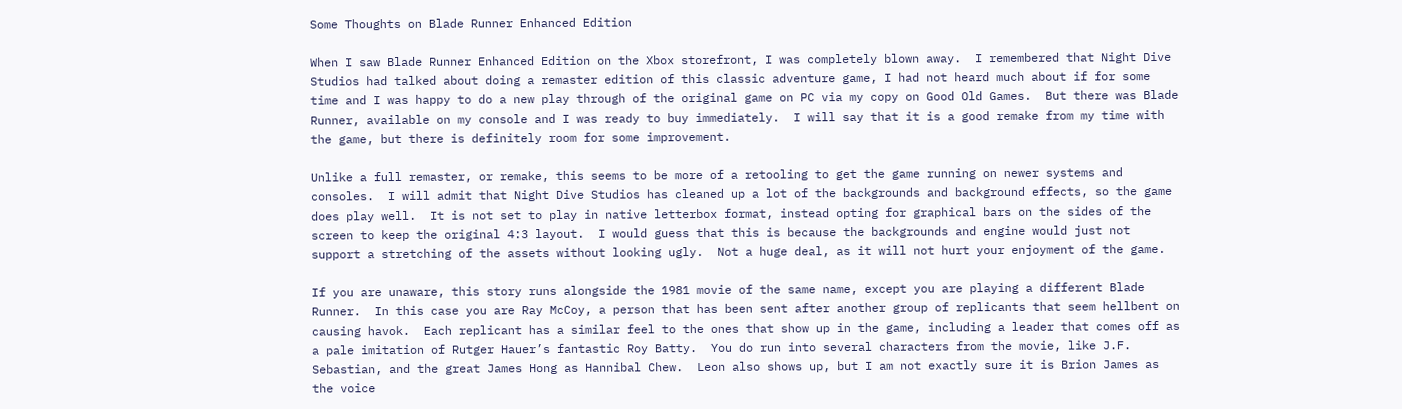Some Thoughts on Blade Runner Enhanced Edition

When I saw Blade Runner Enhanced Edition on the Xbox storefront, I was completely blown away.  I remembered that Night Dive Studios had talked about doing a remaster edition of this classic adventure game, I had not heard much about if for some time and I was happy to do a new play through of the original game on PC via my copy on Good Old Games.  But there was Blade Runner, available on my console and I was ready to buy immediately.  I will say that it is a good remake from my time with the game, but there is definitely room for some improvement.

Unlike a full remaster, or remake, this seems to be more of a retooling to get the game running on newer systems and consoles.  I will admit that Night Dive Studios has cleaned up a lot of the backgrounds and background effects, so the game does play well.  It is not set to play in native letterbox format, instead opting for graphical bars on the sides of the screen to keep the original 4:3 layout.  I would guess that this is because the backgrounds and engine would just not support a stretching of the assets without looking ugly.  Not a huge deal, as it will not hurt your enjoyment of the game.

If you are unaware, this story runs alongside the 1981 movie of the same name, except you are playing a different Blade Runner.  In this case you are Ray McCoy, a person that has been sent after another group of replicants that seem hellbent on causing havok.  Each replicant has a similar feel to the ones that show up in the game, including a leader that comes off as a pale imitation of Rutger Hauer’s fantastic Roy Batty.  You do run into several characters from the movie, like J.F. Sebastian, and the great James Hong as Hannibal Chew.  Leon also shows up, but I am not exactly sure it is Brion James as the voice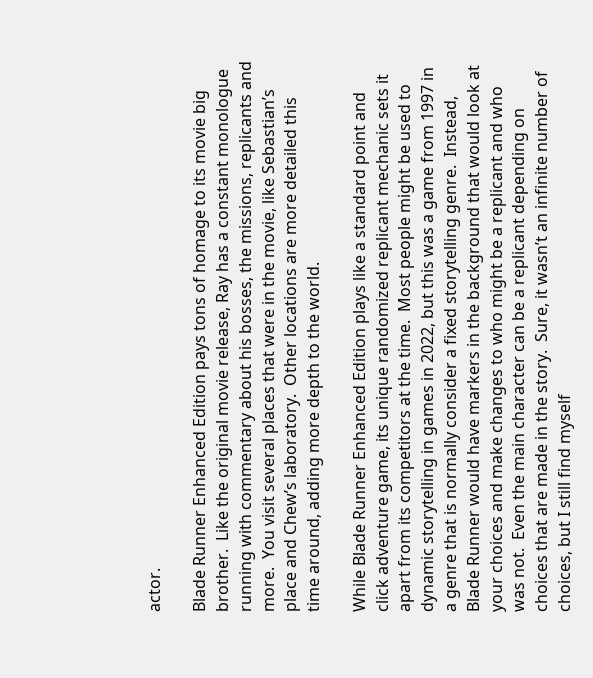actor.

Blade Runner Enhanced Edition pays tons of homage to its movie big brother.  Like the original movie release, Ray has a constant monologue running with commentary about his bosses, the missions, replicants and more.  You visit several places that were in the movie, like Sebastian’s place and Chew’s laboratory.  Other locations are more detailed this time around, adding more depth to the world.

While Blade Runner Enhanced Edition plays like a standard point and click adventure game, its unique randomized replicant mechanic sets it apart from its competitors at the time.  Most people might be used to dynamic storytelling in games in 2022, but this was a game from 1997 in a genre that is normally consider a fixed storytelling genre.  Instead, Blade Runner would have markers in the background that would look at your choices and make changes to who might be a replicant and who was not.  Even the main character can be a replicant depending on choices that are made in the story.  Sure, it wasn’t an infinite number of choices, but I still find myself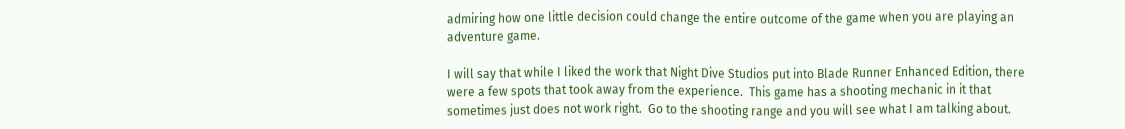admiring how one little decision could change the entire outcome of the game when you are playing an adventure game.

I will say that while I liked the work that Night Dive Studios put into Blade Runner Enhanced Edition, there were a few spots that took away from the experience.  This game has a shooting mechanic in it that sometimes just does not work right.  Go to the shooting range and you will see what I am talking about.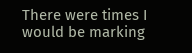There were times I would be marking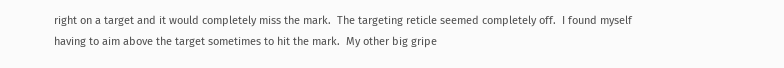right on a target and it would completely miss the mark.  The targeting reticle seemed completely off.  I found myself having to aim above the target sometimes to hit the mark.  My other big gripe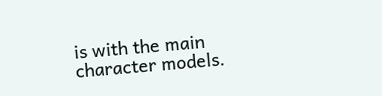is with the main character models.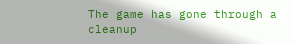The game has gone through a cleanup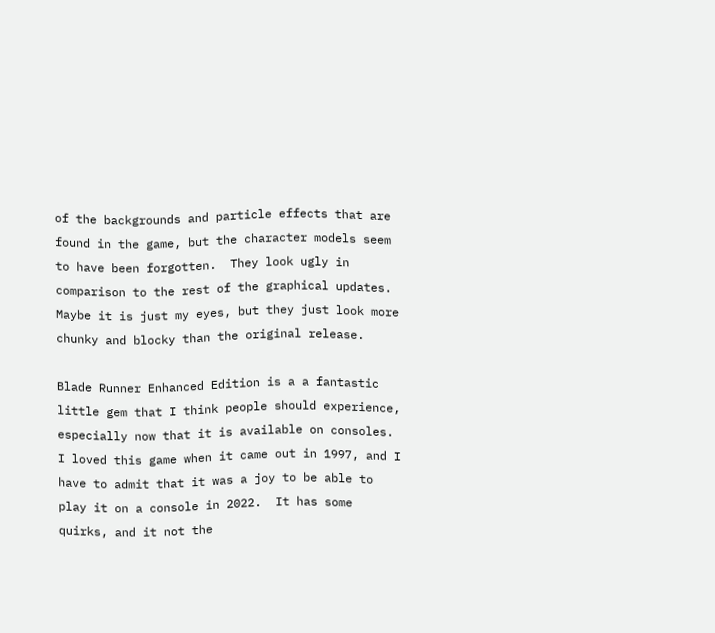of the backgrounds and particle effects that are found in the game, but the character models seem to have been forgotten.  They look ugly in comparison to the rest of the graphical updates.  Maybe it is just my eyes, but they just look more chunky and blocky than the original release.

Blade Runner Enhanced Edition is a a fantastic little gem that I think people should experience, especially now that it is available on consoles.  I loved this game when it came out in 1997, and I have to admit that it was a joy to be able to play it on a console in 2022.  It has some quirks, and it not the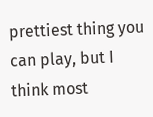prettiest thing you can play, but I think most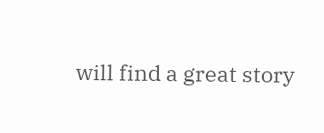will find a great story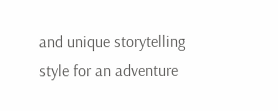and unique storytelling style for an adventure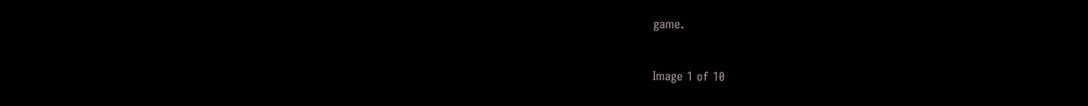game.


Image 1 of 10